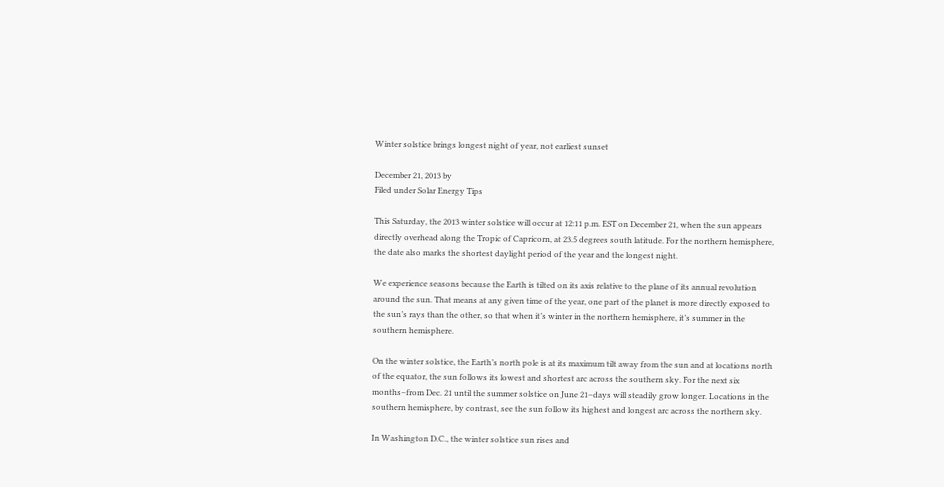Winter solstice brings longest night of year, not earliest sunset

December 21, 2013 by
Filed under Solar Energy Tips

This Saturday, the 2013 winter solstice will occur at 12:11 p.m. EST on December 21, when the sun appears directly overhead along the Tropic of Capricorn, at 23.5 degrees south latitude. For the northern hemisphere, the date also marks the shortest daylight period of the year and the longest night.

We experience seasons because the Earth is tilted on its axis relative to the plane of its annual revolution around the sun. That means at any given time of the year, one part of the planet is more directly exposed to the sun’s rays than the other, so that when it’s winter in the northern hemisphere, it’s summer in the southern hemisphere.

On the winter solstice, the Earth’s north pole is at its maximum tilt away from the sun and at locations north of the equator, the sun follows its lowest and shortest arc across the southern sky. For the next six months–from Dec. 21 until the summer solstice on June 21–days will steadily grow longer. Locations in the southern hemisphere, by contrast, see the sun follow its highest and longest arc across the northern sky.

In Washington D.C., the winter solstice sun rises and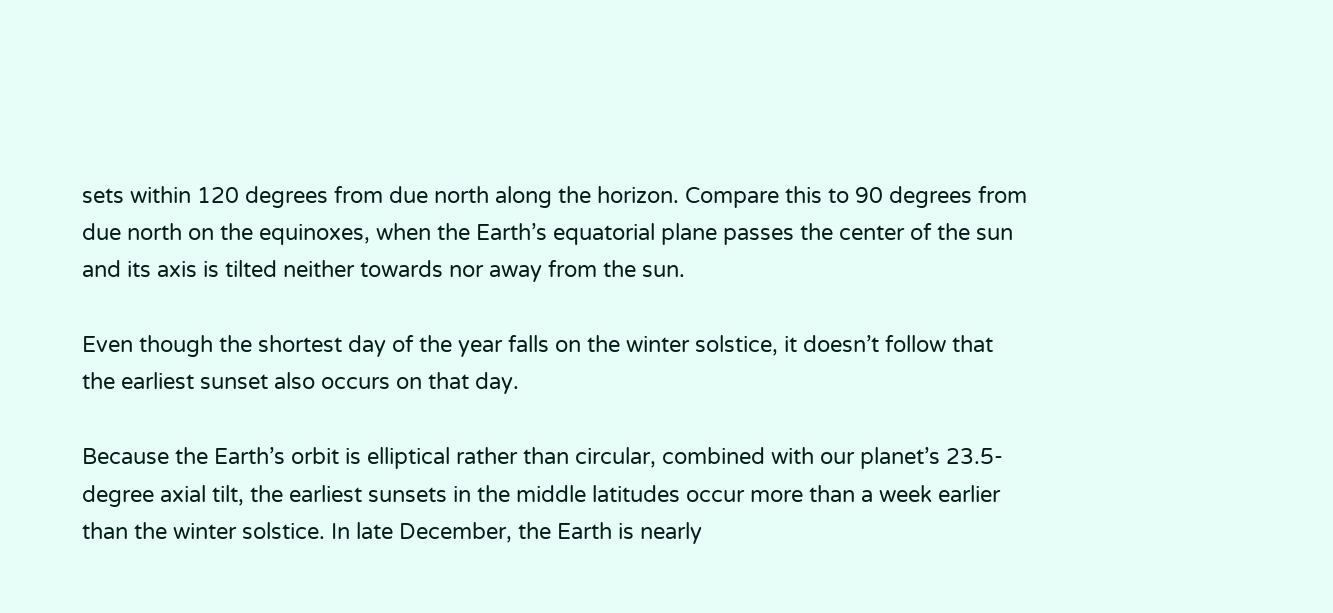sets within 120 degrees from due north along the horizon. Compare this to 90 degrees from due north on the equinoxes, when the Earth’s equatorial plane passes the center of the sun and its axis is tilted neither towards nor away from the sun.

Even though the shortest day of the year falls on the winter solstice, it doesn’t follow that the earliest sunset also occurs on that day.

Because the Earth’s orbit is elliptical rather than circular, combined with our planet’s 23.5-degree axial tilt, the earliest sunsets in the middle latitudes occur more than a week earlier than the winter solstice. In late December, the Earth is nearly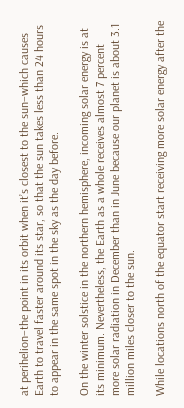at perihelion–the point in its orbit when it’s closest to the sun–which causes Earth to travel faster around its star, so that the sun takes less than 24 hours to appear in the same spot in the sky as the day before.

On the winter solstice in the northern hemisphere, incoming solar energy is at its minimum. Nevertheless, the Earth as a whole receives almost 7 percent more solar radiation in December than in June because our planet is about 3.1 million miles closer to the sun.

While locations north of the equator start receiving more solar energy after the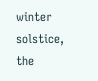winter solstice, the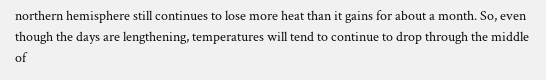northern hemisphere still continues to lose more heat than it gains for about a month. So, even though the days are lengthening, temperatures will tend to continue to drop through the middle of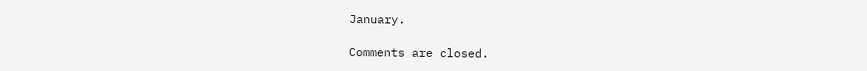January.

Comments are closed.